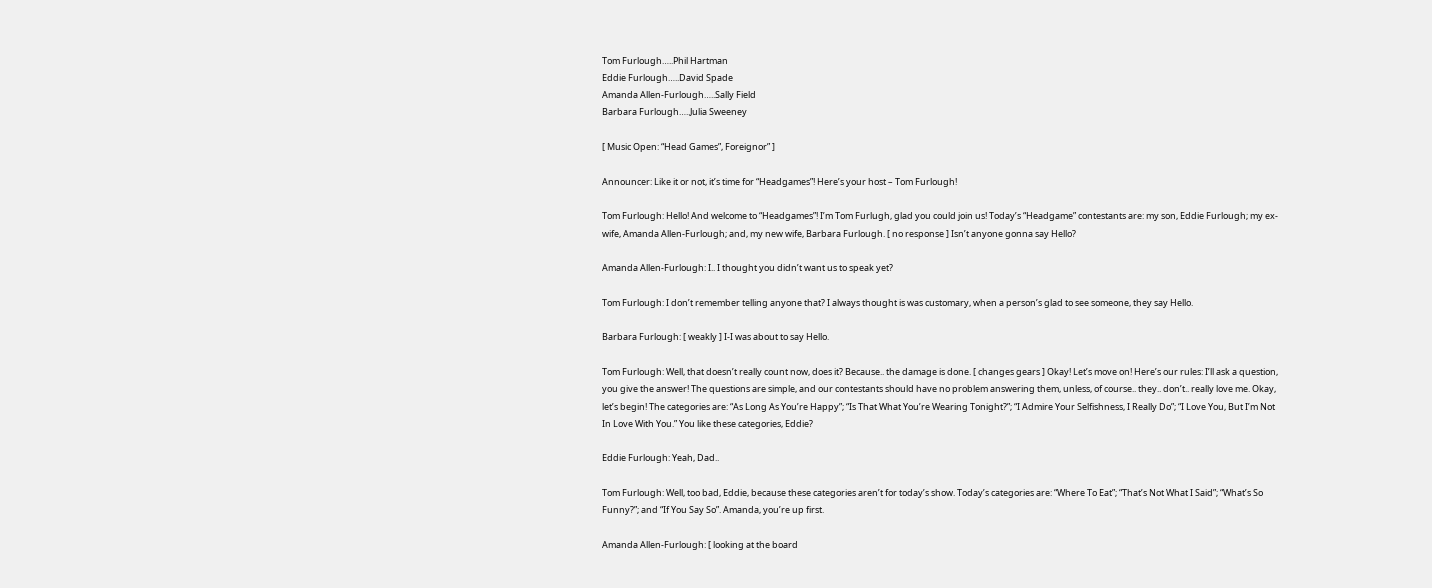Tom Furlough…..Phil Hartman
Eddie Furlough…..David Spade
Amanda Allen-Furlough…..Sally Field
Barbara Furlough…..Julia Sweeney

[ Music Open: “Head Games”, Foreignor” ]

Announcer: Like it or not, it’s time for “Headgames”! Here’s your host – Tom Furlough!

Tom Furlough: Hello! And welcome to “Headgames”! I’m Tom Furlugh, glad you could join us! Today’s “Headgame” contestants are: my son, Eddie Furlough; my ex-wife, Amanda Allen-Furlough; and, my new wife, Barbara Furlough. [ no response ] Isn’t anyone gonna say Hello?

Amanda Allen-Furlough: I.. I thought you didn’t want us to speak yet?

Tom Furlough: I don’t remember telling anyone that? I always thought is was customary, when a person’s glad to see someone, they say Hello.

Barbara Furlough: [ weakly ] I-I was about to say Hello.

Tom Furlough: Well, that doesn’t really count now, does it? Because.. the damage is done. [ changes gears ] Okay! Let’s move on! Here’s our rules: I’ll ask a question, you give the answer! The questions are simple, and our contestants should have no problem answering them, unless, of course.. they.. don’t.. really love me. Okay, let’s begin! The categories are: “As Long As You’re Happy”; “Is That What You’re Wearing Tonight?”; “I Admire Your Selfishness, I Really Do”; “I Love You, But I’m Not In Love With You.” You like these categories, Eddie?

Eddie Furlough: Yeah, Dad..

Tom Furlough: Well, too bad, Eddie, because these categories aren’t for today’s show. Today’s categories are: “Where To Eat”; “That’s Not What I Said”; “What’s So Funny?”; and “If You Say So”. Amanda, you’re up first.

Amanda Allen-Furlough: [ looking at the board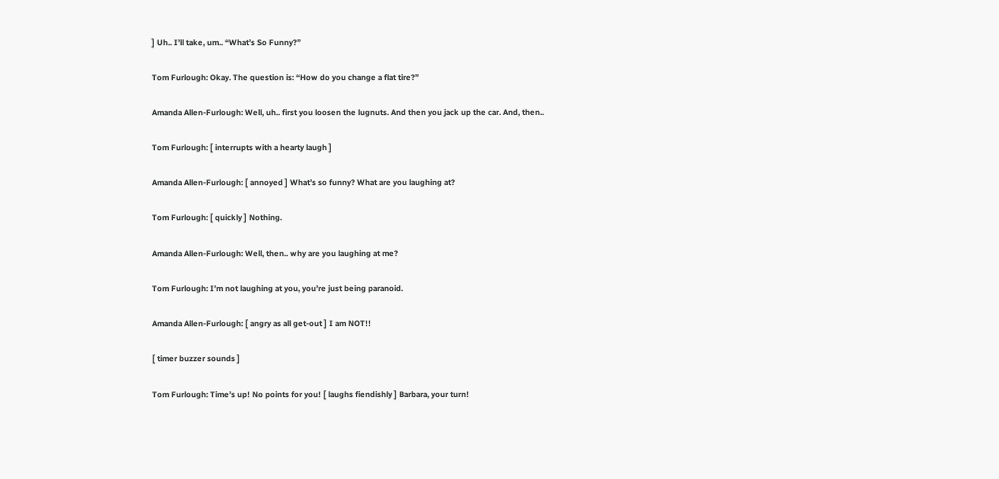] Uh.. I’ll take, um.. “What’s So Funny?”

Tom Furlough: Okay. The question is: “How do you change a flat tire?”

Amanda Allen-Furlough: Well, uh.. first you loosen the lugnuts. And then you jack up the car. And, then..

Tom Furlough: [ interrupts with a hearty laugh ]

Amanda Allen-Furlough: [ annoyed ] What’s so funny? What are you laughing at?

Tom Furlough: [ quickly ] Nothing.

Amanda Allen-Furlough: Well, then.. why are you laughing at me?

Tom Furlough: I’m not laughing at you, you’re just being paranoid.

Amanda Allen-Furlough: [ angry as all get-out ] I am NOT!!

[ timer buzzer sounds ]

Tom Furlough: Time’s up! No points for you! [ laughs fiendishly ] Barbara, your turn!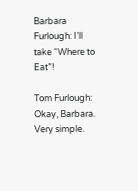Barbara Furlough: I’ll take “Where to Eat”!

Tom Furlough: Okay, Barbara. Very simple.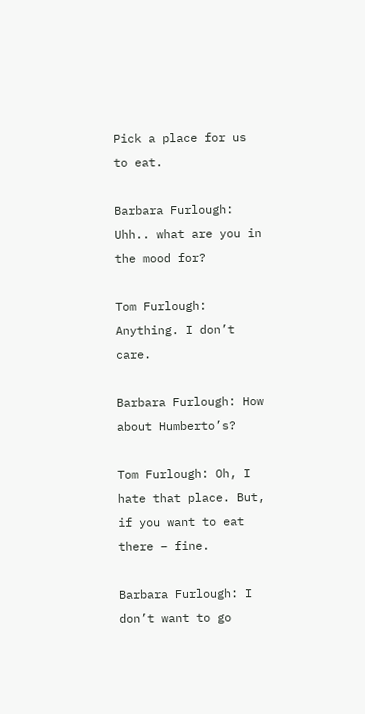Pick a place for us to eat.

Barbara Furlough: Uhh.. what are you in the mood for?

Tom Furlough: Anything. I don’t care.

Barbara Furlough: How about Humberto’s?

Tom Furlough: Oh, I hate that place. But, if you want to eat there – fine.

Barbara Furlough: I don’t want to go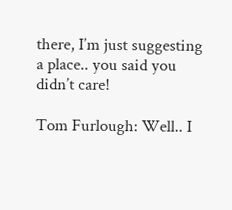there, I’m just suggesting a place.. you said you didn’t care!

Tom Furlough: Well.. I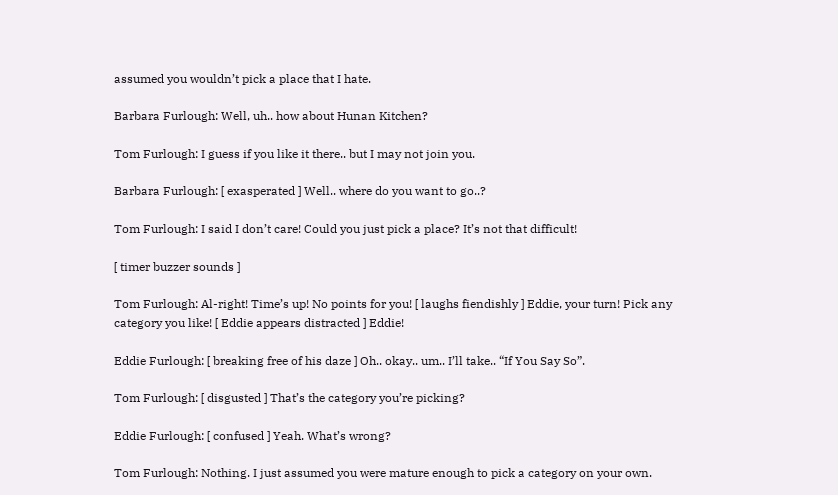assumed you wouldn’t pick a place that I hate.

Barbara Furlough: Well, uh.. how about Hunan Kitchen?

Tom Furlough: I guess if you like it there.. but I may not join you.

Barbara Furlough: [ exasperated ] Well.. where do you want to go..?

Tom Furlough: I said I don’t care! Could you just pick a place? It’s not that difficult!

[ timer buzzer sounds ]

Tom Furlough: Al-right! Time’s up! No points for you! [ laughs fiendishly ] Eddie, your turn! Pick any category you like! [ Eddie appears distracted ] Eddie!

Eddie Furlough: [ breaking free of his daze ] Oh.. okay.. um.. I’ll take.. “If You Say So”.

Tom Furlough: [ disgusted ] That’s the category you’re picking?

Eddie Furlough: [ confused ] Yeah. What’s wrong?

Tom Furlough: Nothing. I just assumed you were mature enough to pick a category on your own.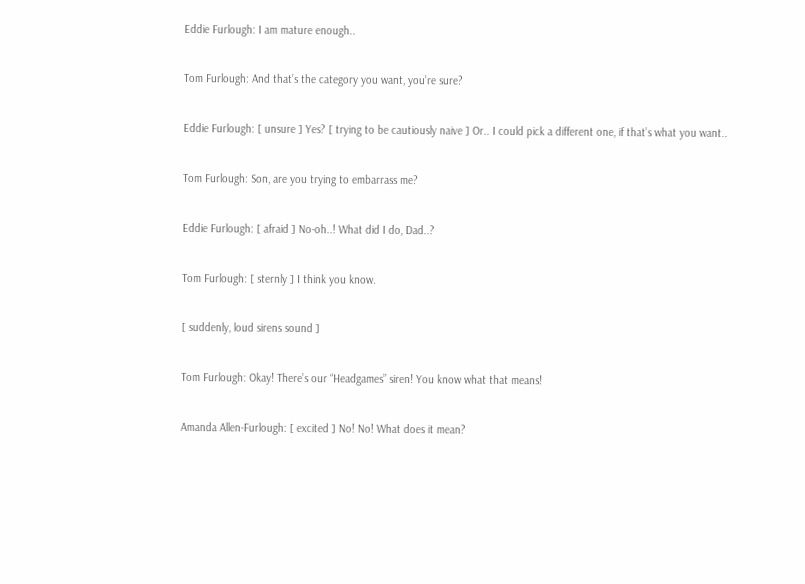Eddie Furlough: I am mature enough..

Tom Furlough: And that’s the category you want, you’re sure?

Eddie Furlough: [ unsure ] Yes? [ trying to be cautiously naive ] Or.. I could pick a different one, if that’s what you want..

Tom Furlough: Son, are you trying to embarrass me?

Eddie Furlough: [ afraid ] No-oh..! What did I do, Dad..?

Tom Furlough: [ sternly ] I think you know.

[ suddenly, loud sirens sound ]

Tom Furlough: Okay! There’s our “Headgames” siren! You know what that means!

Amanda Allen-Furlough: [ excited ] No! No! What does it mean?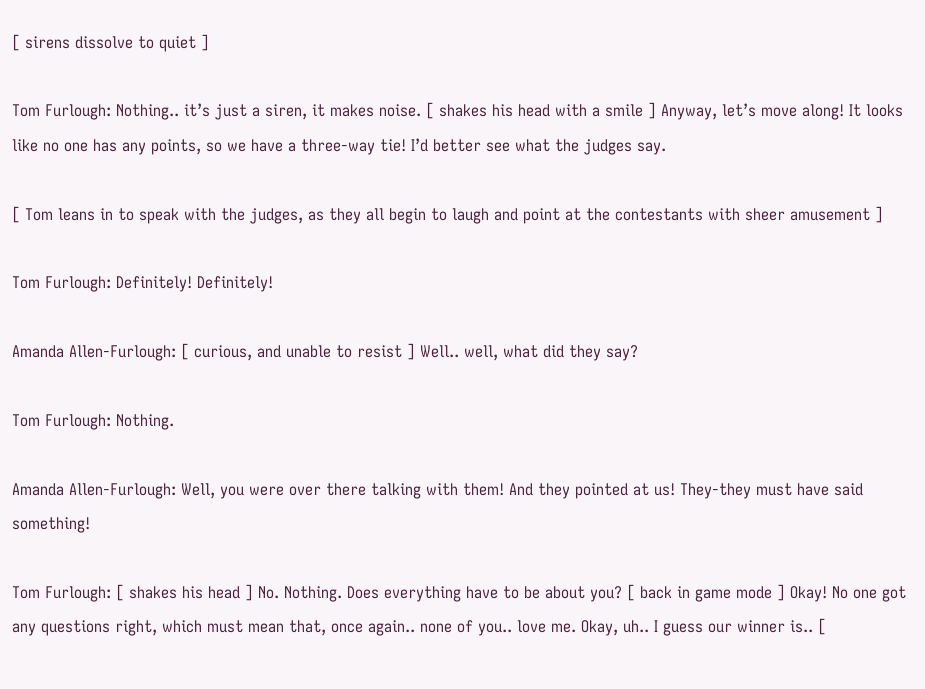[ sirens dissolve to quiet ]

Tom Furlough: Nothing.. it’s just a siren, it makes noise. [ shakes his head with a smile ] Anyway, let’s move along! It looks like no one has any points, so we have a three-way tie! I’d better see what the judges say.

[ Tom leans in to speak with the judges, as they all begin to laugh and point at the contestants with sheer amusement ]

Tom Furlough: Definitely! Definitely!

Amanda Allen-Furlough: [ curious, and unable to resist ] Well.. well, what did they say?

Tom Furlough: Nothing.

Amanda Allen-Furlough: Well, you were over there talking with them! And they pointed at us! They-they must have said something!

Tom Furlough: [ shakes his head ] No. Nothing. Does everything have to be about you? [ back in game mode ] Okay! No one got any questions right, which must mean that, once again.. none of you.. love me. Okay, uh.. I guess our winner is.. [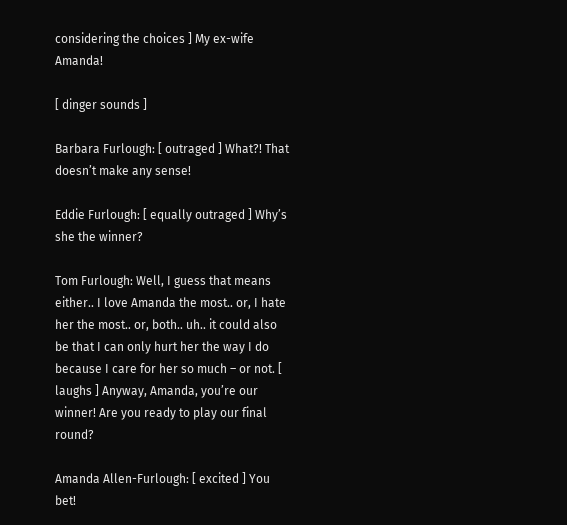considering the choices ] My ex-wife Amanda!

[ dinger sounds ]

Barbara Furlough: [ outraged ] What?! That doesn’t make any sense!

Eddie Furlough: [ equally outraged ] Why’s she the winner?

Tom Furlough: Well, I guess that means either.. I love Amanda the most.. or, I hate her the most.. or, both.. uh.. it could also be that I can only hurt her the way I do because I care for her so much – or not. [ laughs ] Anyway, Amanda, you’re our winner! Are you ready to play our final round?

Amanda Allen-Furlough: [ excited ] You bet!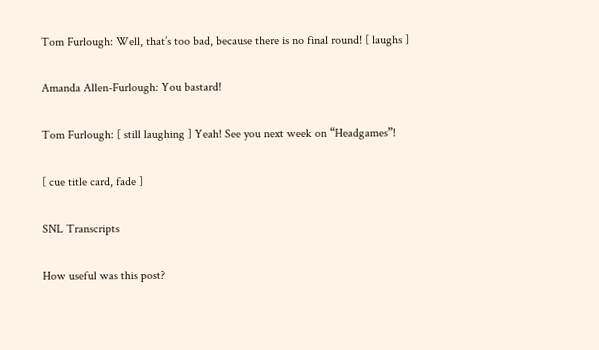Tom Furlough: Well, that’s too bad, because there is no final round! [ laughs ]

Amanda Allen-Furlough: You bastard!

Tom Furlough: [ still laughing ] Yeah! See you next week on “Headgames”!

[ cue title card, fade ]

SNL Transcripts

How useful was this post?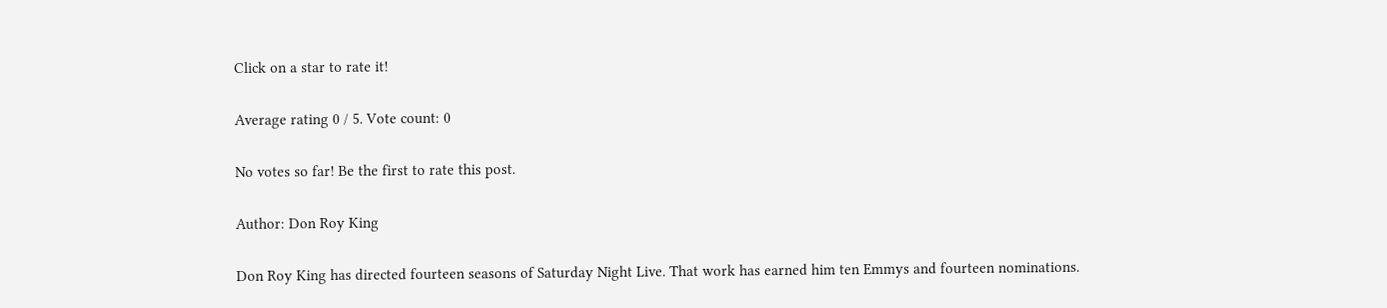Click on a star to rate it!

Average rating 0 / 5. Vote count: 0

No votes so far! Be the first to rate this post.

Author: Don Roy King

Don Roy King has directed fourteen seasons of Saturday Night Live. That work has earned him ten Emmys and fourteen nominations.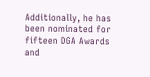Additionally, he has been nominated for fifteen DGA Awards and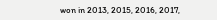won in 2013, 2015, 2016, 2017,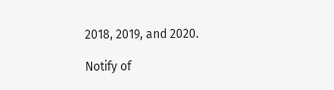2018, 2019, and 2020.

Notify of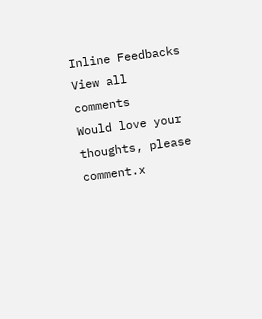Inline Feedbacks
View all comments
Would love your thoughts, please comment.x